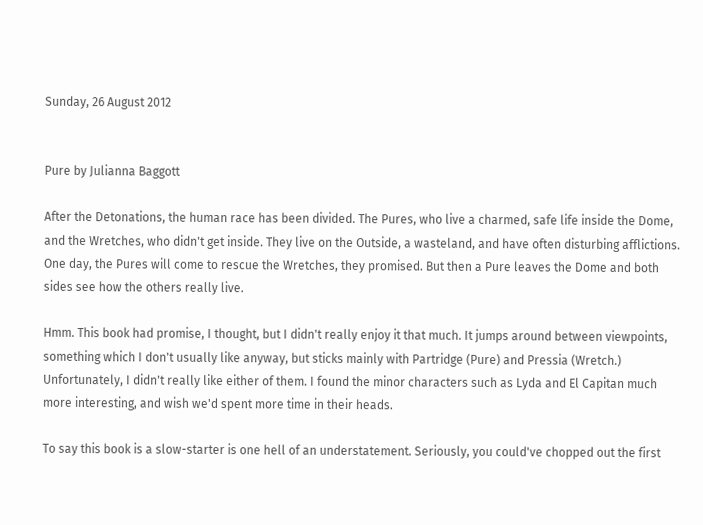Sunday, 26 August 2012


Pure by Julianna Baggott

After the Detonations, the human race has been divided. The Pures, who live a charmed, safe life inside the Dome, and the Wretches, who didn't get inside. They live on the Outside, a wasteland, and have often disturbing afflictions. One day, the Pures will come to rescue the Wretches, they promised. But then a Pure leaves the Dome and both sides see how the others really live.

Hmm. This book had promise, I thought, but I didn't really enjoy it that much. It jumps around between viewpoints, something which I don't usually like anyway, but sticks mainly with Partridge (Pure) and Pressia (Wretch.) Unfortunately, I didn't really like either of them. I found the minor characters such as Lyda and El Capitan much more interesting, and wish we'd spent more time in their heads.

To say this book is a slow-starter is one hell of an understatement. Seriously, you could've chopped out the first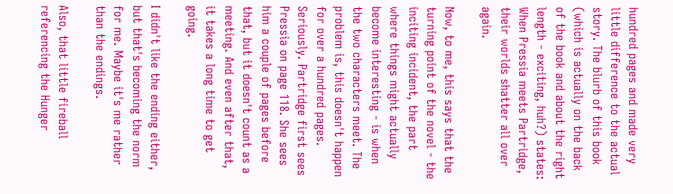hundred pages and made very little difference to the actual story. The blurb of this book (which is actually on the back of the book and about the right length - exciting, huh?) states: When Pressia meets Partridge, their worlds shatter all over again.

Now, to me, this says that the turning point of the novel - the inciting incident, the part where things might actually become interesting - is when the two characters meet. The problem is, this doesn't happen for over a hundred pages. Seriously. Partridge first sees Pressia on page 118. She sees him a couple of pages before that, but it doesn't count as a meeting. And even after that, it takes a long time to get going.

I didn't like the ending either, but that's becoming the norm for me. Maybe it's me rather than the endings.

Also, that little fireball referencing the Hunger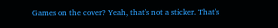Games on the cover? Yeah, that's not a sticker. That's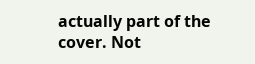actually part of the cover. Not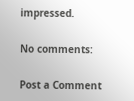impressed.

No comments:

Post a Comment